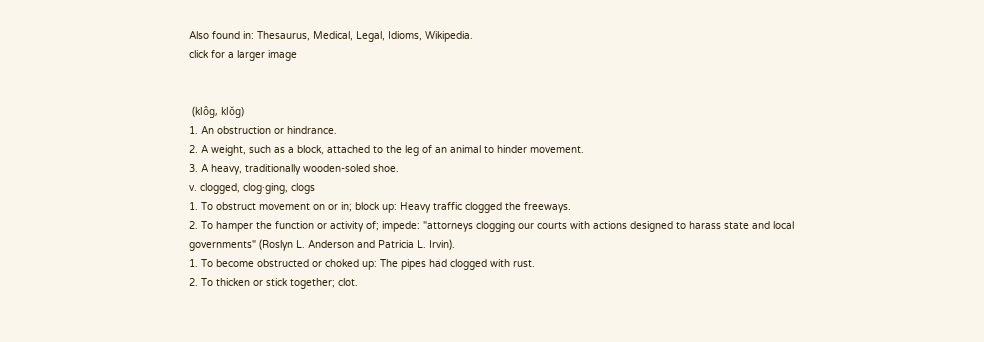Also found in: Thesaurus, Medical, Legal, Idioms, Wikipedia.
click for a larger image


 (klôg, klŏg)
1. An obstruction or hindrance.
2. A weight, such as a block, attached to the leg of an animal to hinder movement.
3. A heavy, traditionally wooden-soled shoe.
v. clogged, clog·ging, clogs
1. To obstruct movement on or in; block up: Heavy traffic clogged the freeways.
2. To hamper the function or activity of; impede: "attorneys clogging our courts with actions designed to harass state and local governments" (Roslyn L. Anderson and Patricia L. Irvin).
1. To become obstructed or choked up: The pipes had clogged with rust.
2. To thicken or stick together; clot.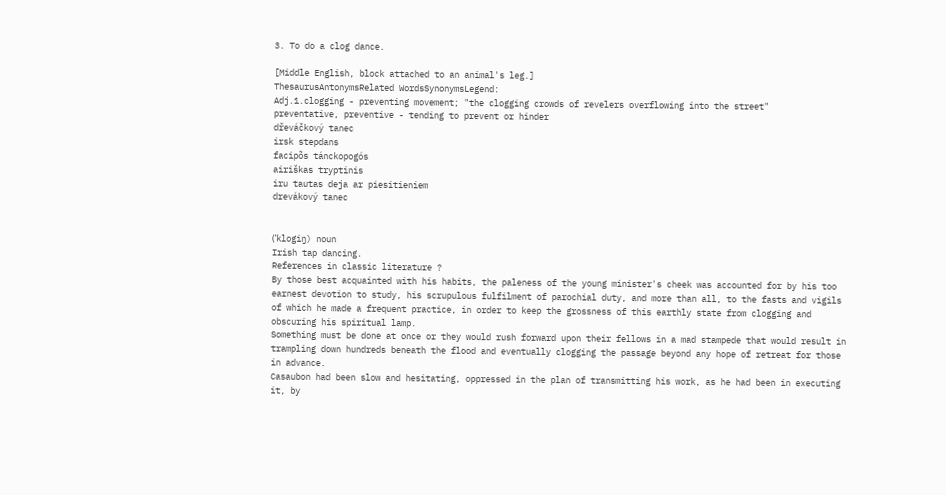3. To do a clog dance.

[Middle English, block attached to an animal's leg.]
ThesaurusAntonymsRelated WordsSynonymsLegend:
Adj.1.clogging - preventing movement; "the clogging crowds of revelers overflowing into the street"
preventative, preventive - tending to prevent or hinder
dřeváčkový tanec
irsk stepdans
facipõs tánckopogós
airiškas tryptinis
iru tautas deja ar piesitieniem
drevákový tanec


(ˈklogiŋ) noun
Irish tap dancing.
References in classic literature ?
By those best acquainted with his habits, the paleness of the young minister's cheek was accounted for by his too earnest devotion to study, his scrupulous fulfilment of parochial duty, and more than all, to the fasts and vigils of which he made a frequent practice, in order to keep the grossness of this earthly state from clogging and obscuring his spiritual lamp.
Something must be done at once or they would rush forward upon their fellows in a mad stampede that would result in trampling down hundreds beneath the flood and eventually clogging the passage beyond any hope of retreat for those in advance.
Casaubon had been slow and hesitating, oppressed in the plan of transmitting his work, as he had been in executing it, by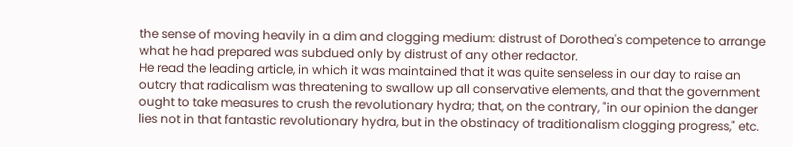the sense of moving heavily in a dim and clogging medium: distrust of Dorothea's competence to arrange what he had prepared was subdued only by distrust of any other redactor.
He read the leading article, in which it was maintained that it was quite senseless in our day to raise an outcry that radicalism was threatening to swallow up all conservative elements, and that the government ought to take measures to crush the revolutionary hydra; that, on the contrary, "in our opinion the danger lies not in that fantastic revolutionary hydra, but in the obstinacy of traditionalism clogging progress," etc.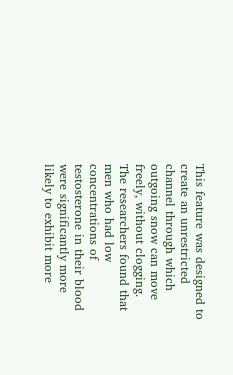This feature was designed to create an unrestricted channel through which outgoing snow can move freely, without clogging.
The researchers found that men who had low concentrations of testosterone in their blood were significantly more likely to exhibit more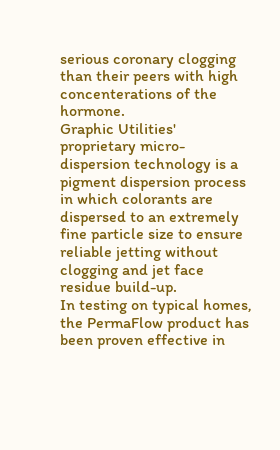serious coronary clogging than their peers with high concenterations of the hormone.
Graphic Utilities' proprietary micro-dispersion technology is a pigment dispersion process in which colorants are dispersed to an extremely fine particle size to ensure reliable jetting without clogging and jet face residue build-up.
In testing on typical homes, the PermaFlow product has been proven effective in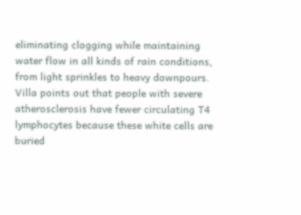eliminating clogging while maintaining water flow in all kinds of rain conditions, from light sprinkles to heavy downpours.
Villa points out that people with severe atherosclerosis have fewer circulating T4 lymphocytes because these white cells are buried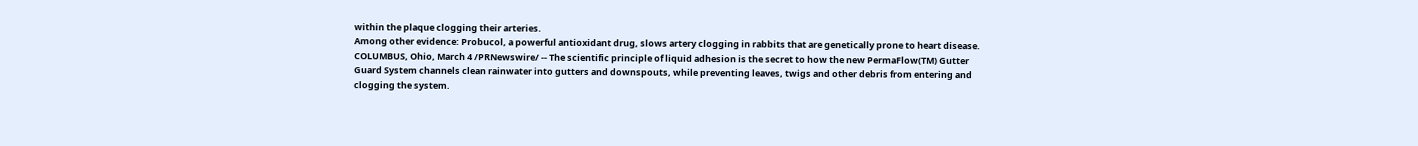within the plaque clogging their arteries.
Among other evidence: Probucol, a powerful antioxidant drug, slows artery clogging in rabbits that are genetically prone to heart disease.
COLUMBUS, Ohio, March 4 /PRNewswire/ -- The scientific principle of liquid adhesion is the secret to how the new PermaFlow(TM) Gutter Guard System channels clean rainwater into gutters and downspouts, while preventing leaves, twigs and other debris from entering and clogging the system.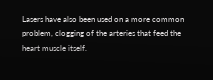Lasers have also been used on a more common problem, clogging of the arteries that feed the heart muscle itself.